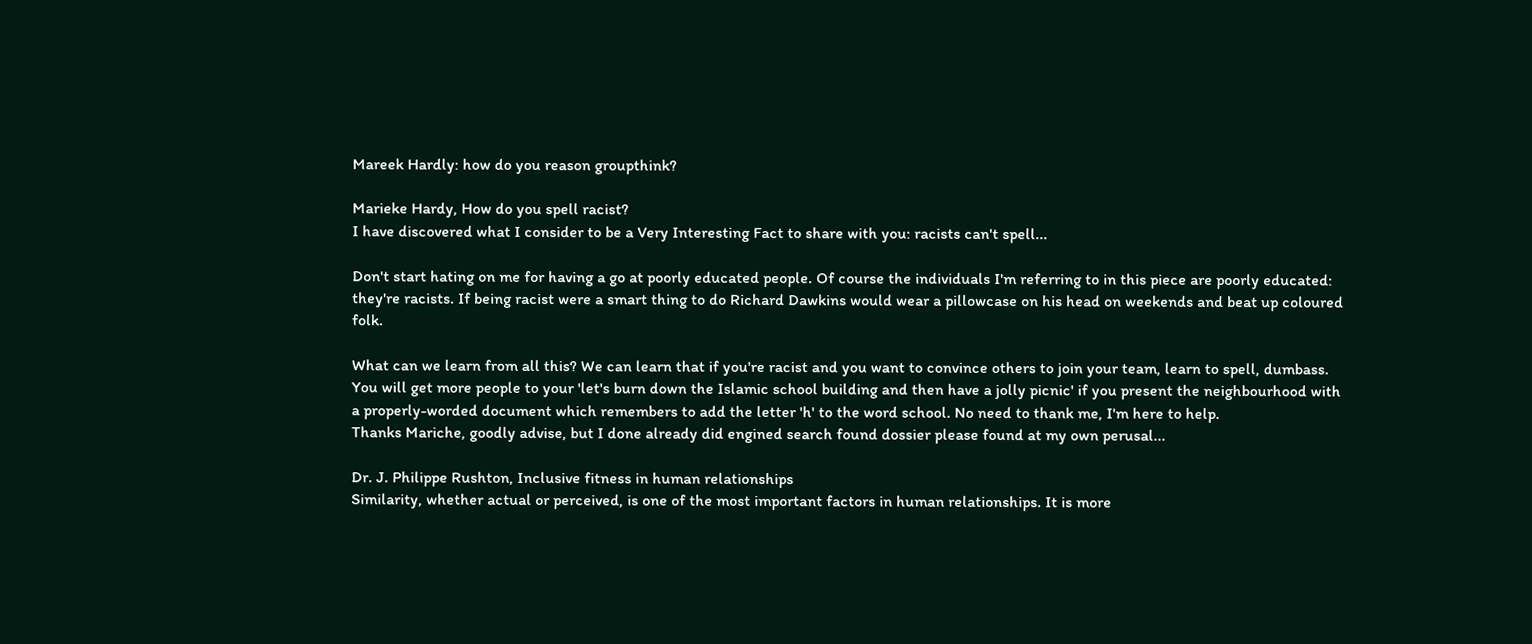Mareek Hardly: how do you reason groupthink?

Marieke Hardy, How do you spell racist?
I have discovered what I consider to be a Very Interesting Fact to share with you: racists can't spell...

Don't start hating on me for having a go at poorly educated people. Of course the individuals I'm referring to in this piece are poorly educated: they're racists. If being racist were a smart thing to do Richard Dawkins would wear a pillowcase on his head on weekends and beat up coloured folk.

What can we learn from all this? We can learn that if you're racist and you want to convince others to join your team, learn to spell, dumbass. You will get more people to your 'let's burn down the Islamic school building and then have a jolly picnic' if you present the neighbourhood with a properly-worded document which remembers to add the letter 'h' to the word school. No need to thank me, I'm here to help.
Thanks Mariche, goodly advise, but I done already did engined search found dossier please found at my own perusal...

Dr. J. Philippe Rushton, Inclusive fitness in human relationships
Similarity, whether actual or perceived, is one of the most important factors in human relationships. It is more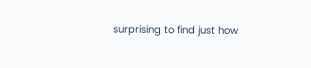surprising to find just how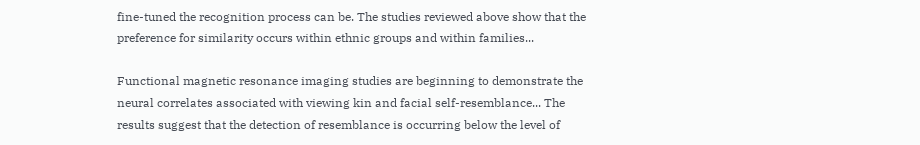fine-tuned the recognition process can be. The studies reviewed above show that the preference for similarity occurs within ethnic groups and within families...

Functional magnetic resonance imaging studies are beginning to demonstrate the neural correlates associated with viewing kin and facial self-resemblance... The results suggest that the detection of resemblance is occurring below the level of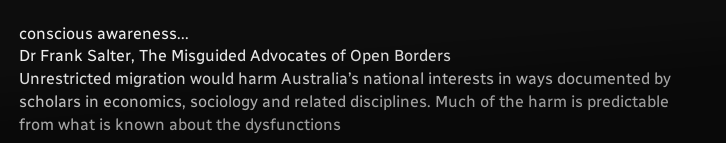conscious awareness...
Dr Frank Salter, The Misguided Advocates of Open Borders
Unrestricted migration would harm Australia’s national interests in ways documented by scholars in economics, sociology and related disciplines. Much of the harm is predictable from what is known about the dysfunctions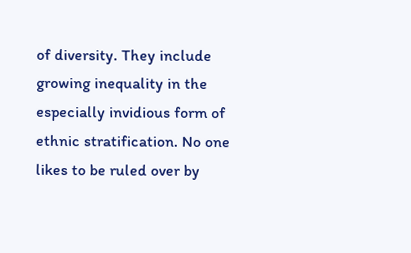of diversity. They include growing inequality in the especially invidious form of ethnic stratification. No one likes to be ruled over by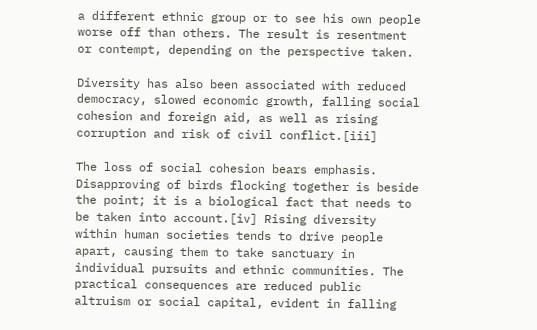a different ethnic group or to see his own people worse off than others. The result is resentment or contempt, depending on the perspective taken.

Diversity has also been associated with reduced democracy, slowed economic growth, falling social cohesion and foreign aid, as well as rising corruption and risk of civil conflict.[iii]

The loss of social cohesion bears emphasis. Disapproving of birds flocking together is beside the point; it is a biological fact that needs to be taken into account.[iv] Rising diversity within human societies tends to drive people apart, causing them to take sanctuary in individual pursuits and ethnic communities. The practical consequences are reduced public altruism or social capital, evident in falling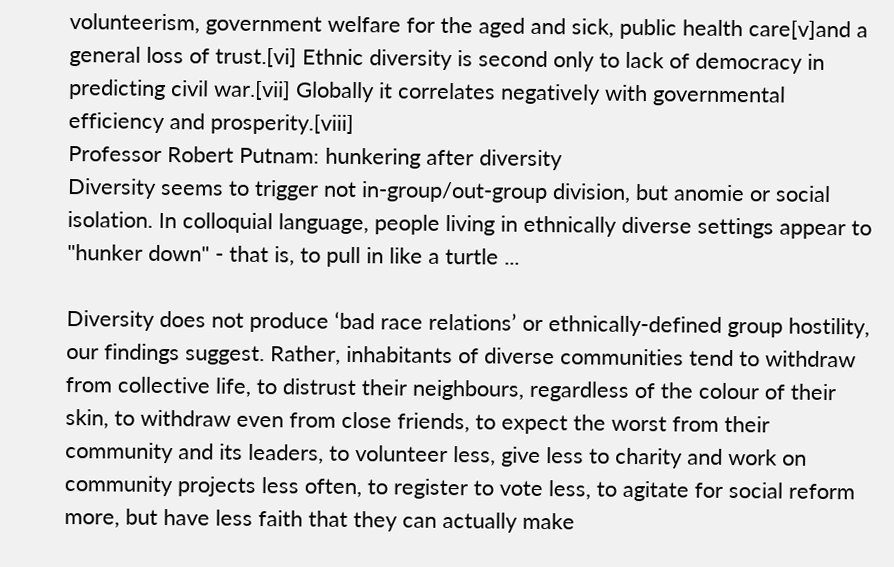volunteerism, government welfare for the aged and sick, public health care[v]and a general loss of trust.[vi] Ethnic diversity is second only to lack of democracy in predicting civil war.[vii] Globally it correlates negatively with governmental efficiency and prosperity.[viii]
Professor Robert Putnam: hunkering after diversity
Diversity seems to trigger not in-group/out-group division, but anomie or social isolation. In colloquial language, people living in ethnically diverse settings appear to "hunker down" - that is, to pull in like a turtle ...

Diversity does not produce ‘bad race relations’ or ethnically-defined group hostility, our findings suggest. Rather, inhabitants of diverse communities tend to withdraw from collective life, to distrust their neighbours, regardless of the colour of their skin, to withdraw even from close friends, to expect the worst from their community and its leaders, to volunteer less, give less to charity and work on community projects less often, to register to vote less, to agitate for social reform more, but have less faith that they can actually make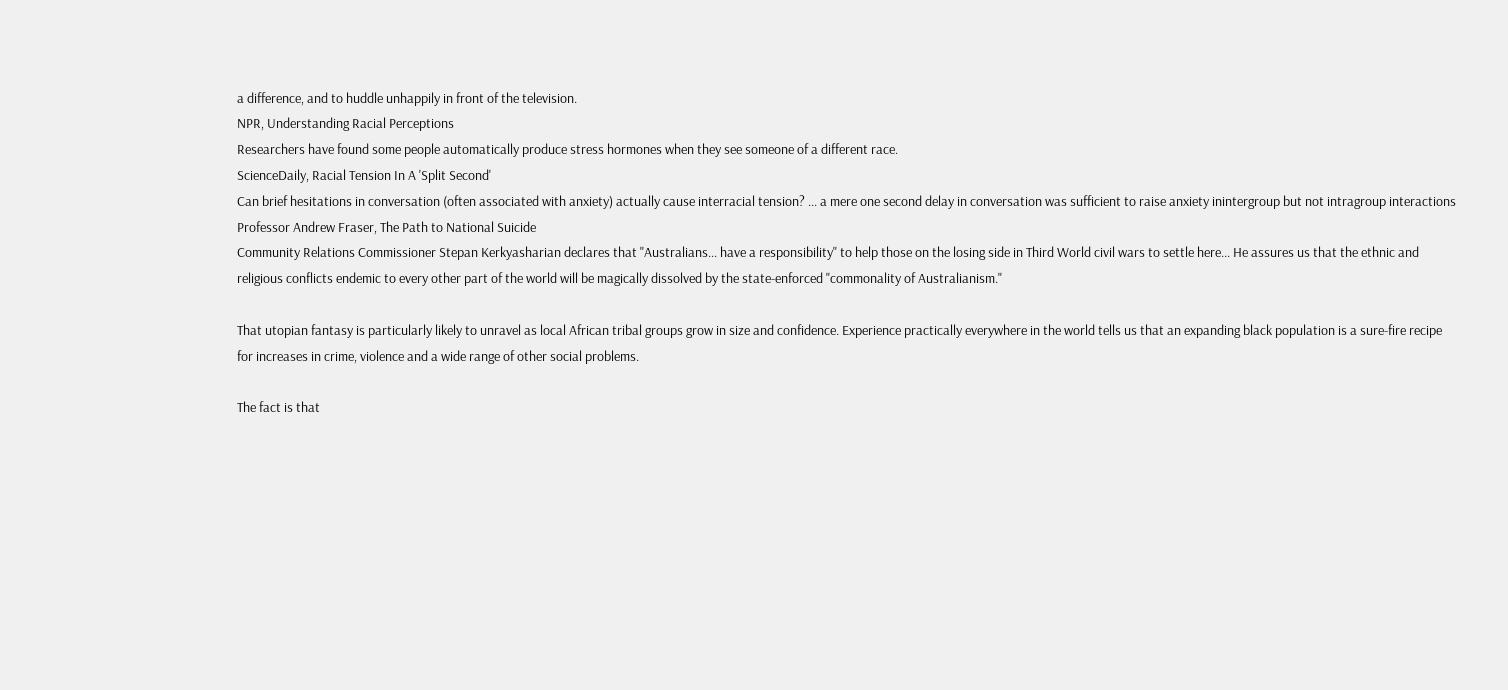a difference, and to huddle unhappily in front of the television.
NPR, Understanding Racial Perceptions
Researchers have found some people automatically produce stress hormones when they see someone of a different race.
ScienceDaily, Racial Tension In A 'Split Second'
Can brief hesitations in conversation (often associated with anxiety) actually cause interracial tension? ... a mere one second delay in conversation was sufficient to raise anxiety inintergroup but not intragroup interactions
Professor Andrew Fraser, The Path to National Suicide
Community Relations Commissioner Stepan Kerkyasharian declares that "Australians... have a responsibility" to help those on the losing side in Third World civil wars to settle here... He assures us that the ethnic and religious conflicts endemic to every other part of the world will be magically dissolved by the state-enforced "commonality of Australianism."

That utopian fantasy is particularly likely to unravel as local African tribal groups grow in size and confidence. Experience practically everywhere in the world tells us that an expanding black population is a sure-fire recipe for increases in crime, violence and a wide range of other social problems.

The fact is that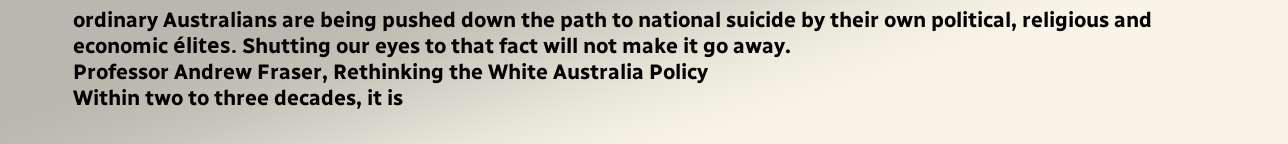ordinary Australians are being pushed down the path to national suicide by their own political, religious and economic élites. Shutting our eyes to that fact will not make it go away.
Professor Andrew Fraser, Rethinking the White Australia Policy
Within two to three decades, it is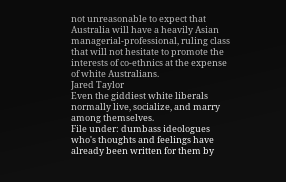not unreasonable to expect that Australia will have a heavily Asian managerial-professional, ruling class that will not hesitate to promote the interests of co-ethnics at the expense of white Australians.
Jared Taylor
Even the giddiest white liberals normally live, socialize, and marry among themselves.
File under: dumbass ideologues who's thoughts and feelings have already been written for them by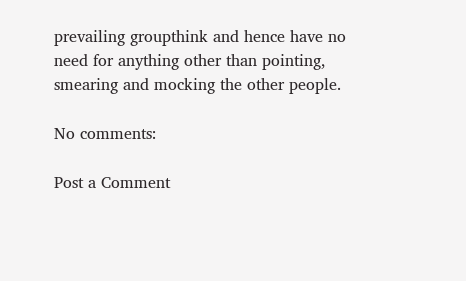prevailing groupthink and hence have no need for anything other than pointing, smearing and mocking the other people.

No comments:

Post a Comment